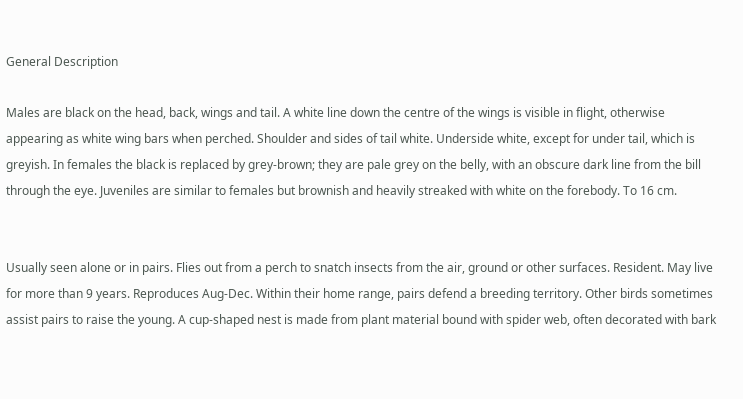General Description

Males are black on the head, back, wings and tail. A white line down the centre of the wings is visible in flight, otherwise appearing as white wing bars when perched. Shoulder and sides of tail white. Underside white, except for under tail, which is greyish. In females the black is replaced by grey-brown; they are pale grey on the belly, with an obscure dark line from the bill through the eye. Juveniles are similar to females but brownish and heavily streaked with white on the forebody. To 16 cm.


Usually seen alone or in pairs. Flies out from a perch to snatch insects from the air, ground or other surfaces. Resident. May live for more than 9 years. Reproduces Aug-Dec. Within their home range, pairs defend a breeding territory. Other birds sometimes assist pairs to raise the young. A cup-shaped nest is made from plant material bound with spider web, often decorated with bark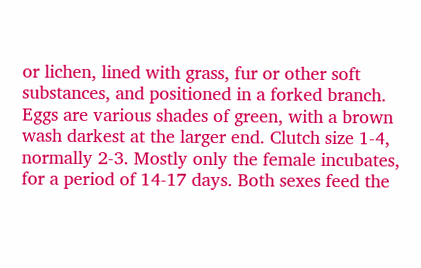or lichen, lined with grass, fur or other soft substances, and positioned in a forked branch. Eggs are various shades of green, with a brown wash darkest at the larger end. Clutch size 1-4, normally 2-3. Mostly only the female incubates, for a period of 14-17 days. Both sexes feed the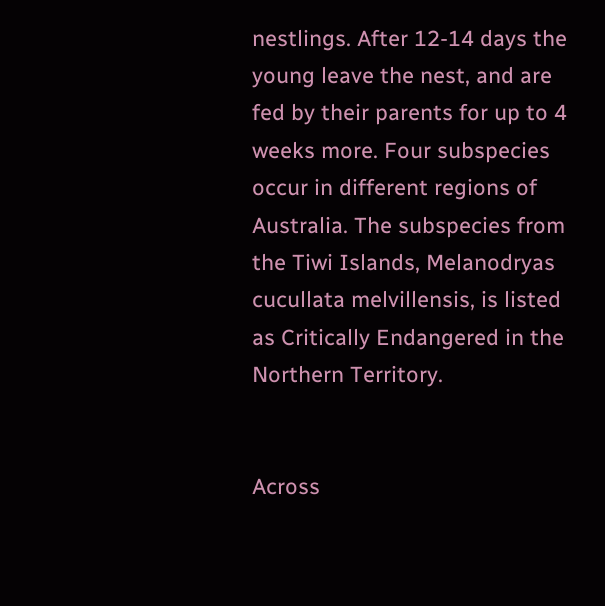nestlings. After 12-14 days the young leave the nest, and are fed by their parents for up to 4 weeks more. Four subspecies occur in different regions of Australia. The subspecies from the Tiwi Islands, Melanodryas cucullata melvillensis, is listed as Critically Endangered in the Northern Territory.


Across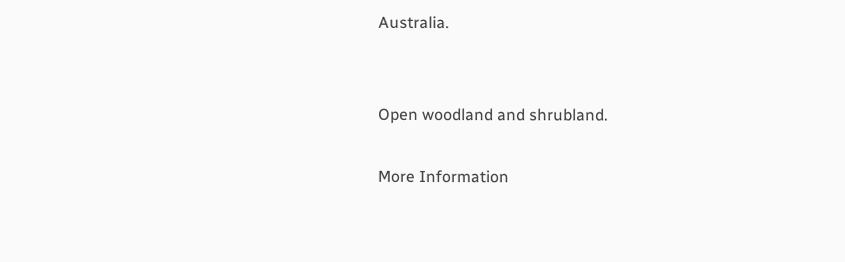Australia.


Open woodland and shrubland.

More Information